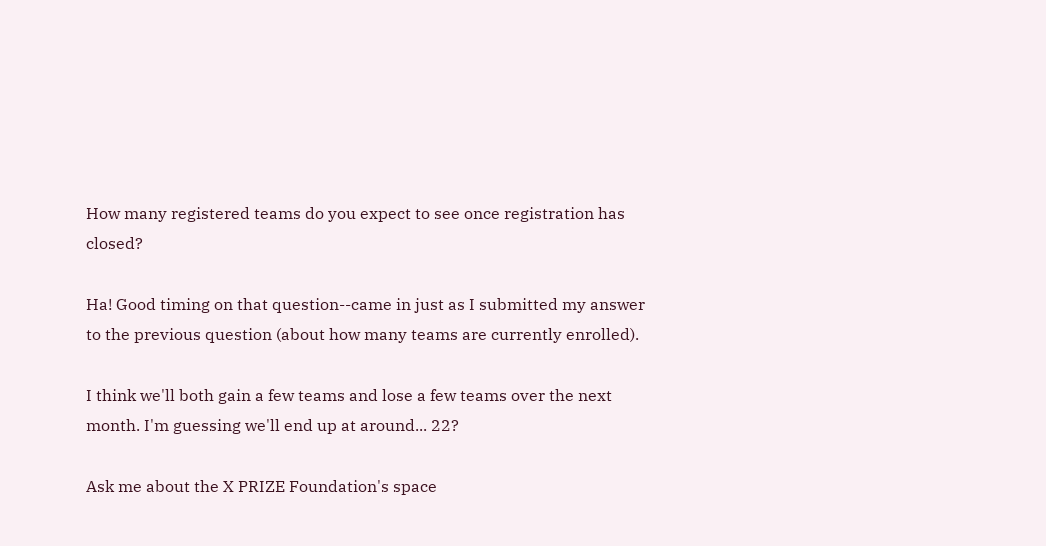How many registered teams do you expect to see once registration has closed?

Ha! Good timing on that question--came in just as I submitted my answer to the previous question (about how many teams are currently enrolled).

I think we'll both gain a few teams and lose a few teams over the next month. I'm guessing we'll end up at around... 22?

Ask me about the X PRIZE Foundation's space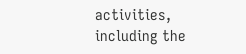activities, including the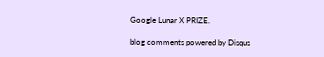Google Lunar X PRIZE.

blog comments powered by Disqus